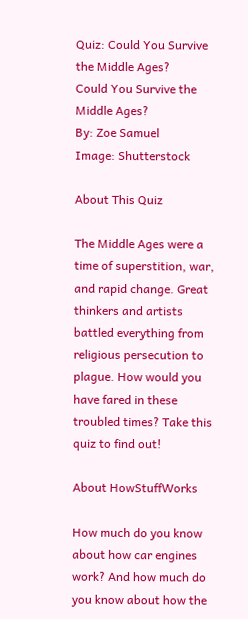Quiz: Could You Survive the Middle Ages?
Could You Survive the Middle Ages?
By: Zoe Samuel
Image: Shutterstock

About This Quiz

The Middle Ages were a time of superstition, war, and rapid change. Great thinkers and artists battled everything from religious persecution to plague. How would you have fared in these troubled times? Take this quiz to find out!

About HowStuffWorks

How much do you know about how car engines work? And how much do you know about how the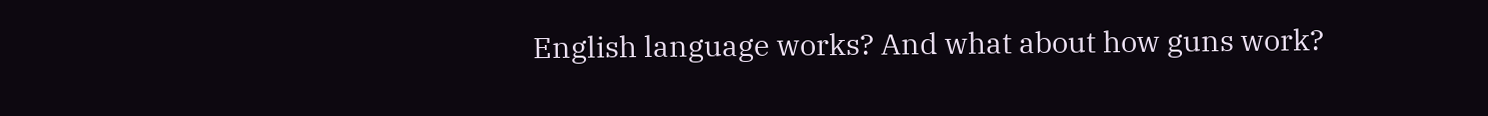English language works? And what about how guns work?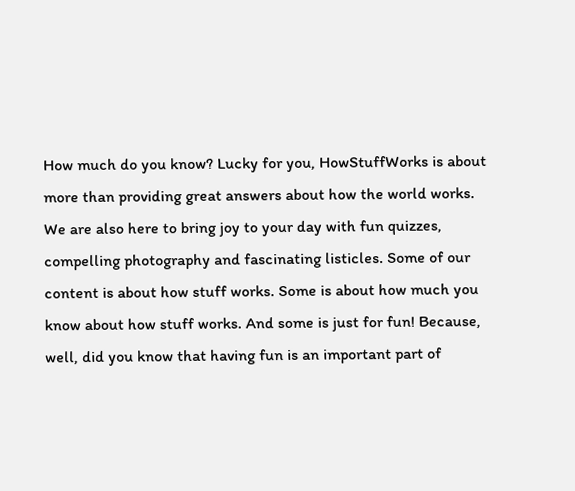How much do you know? Lucky for you, HowStuffWorks is about more than providing great answers about how the world works. We are also here to bring joy to your day with fun quizzes, compelling photography and fascinating listicles. Some of our content is about how stuff works. Some is about how much you know about how stuff works. And some is just for fun! Because, well, did you know that having fun is an important part of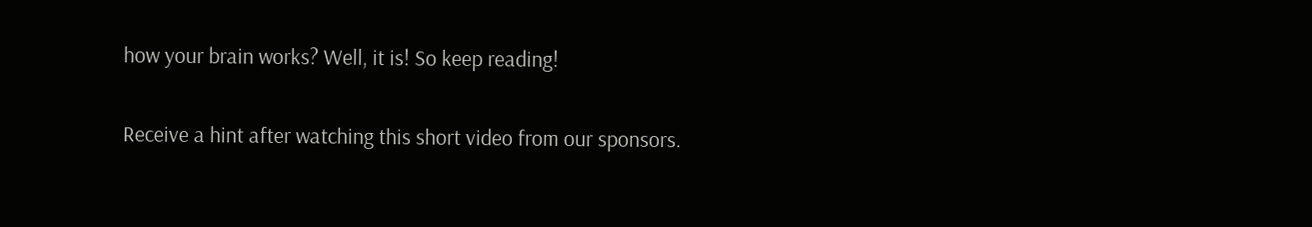how your brain works? Well, it is! So keep reading!

Receive a hint after watching this short video from our sponsors.